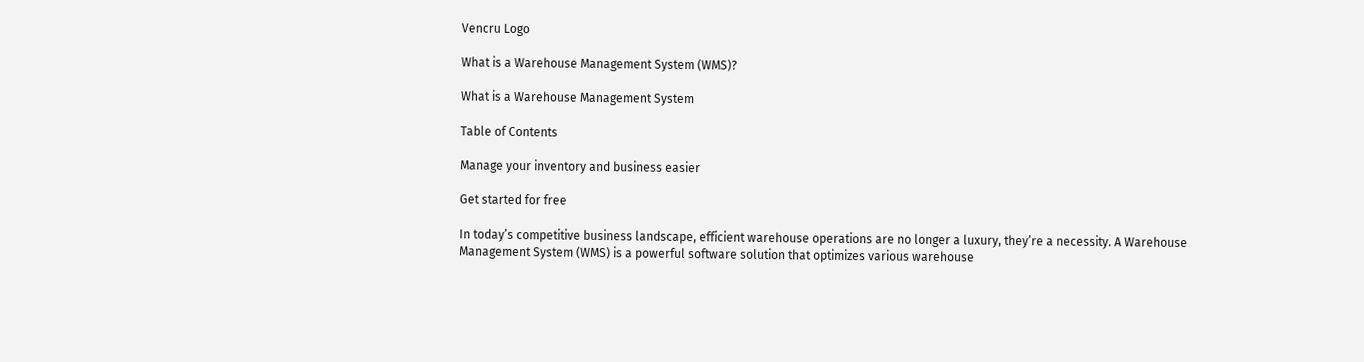Vencru Logo

What is a Warehouse Management System (WMS)?

What is a Warehouse Management System

Table of Contents

Manage your inventory and business easier

Get started for free

In today’s competitive business landscape, efficient warehouse operations are no longer a luxury, they’re a necessity. A Warehouse Management System (WMS) is a powerful software solution that optimizes various warehouse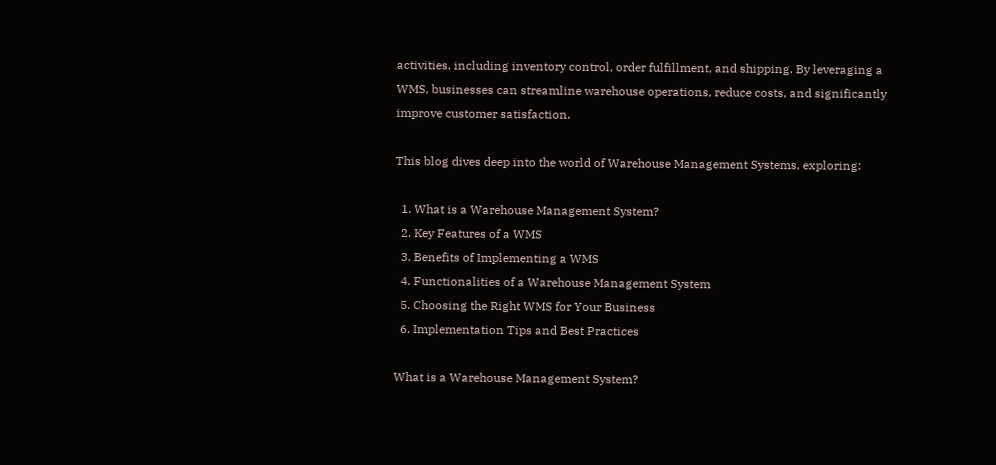activities, including inventory control, order fulfillment, and shipping. By leveraging a WMS, businesses can streamline warehouse operations, reduce costs, and significantly improve customer satisfaction.

This blog dives deep into the world of Warehouse Management Systems, exploring:

  1. What is a Warehouse Management System?
  2. Key Features of a WMS
  3. Benefits of Implementing a WMS
  4. Functionalities of a Warehouse Management System
  5. Choosing the Right WMS for Your Business
  6. Implementation Tips and Best Practices

What is a Warehouse Management System?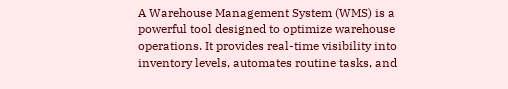A Warehouse Management System (WMS) is a powerful tool designed to optimize warehouse operations. It provides real-time visibility into inventory levels, automates routine tasks, and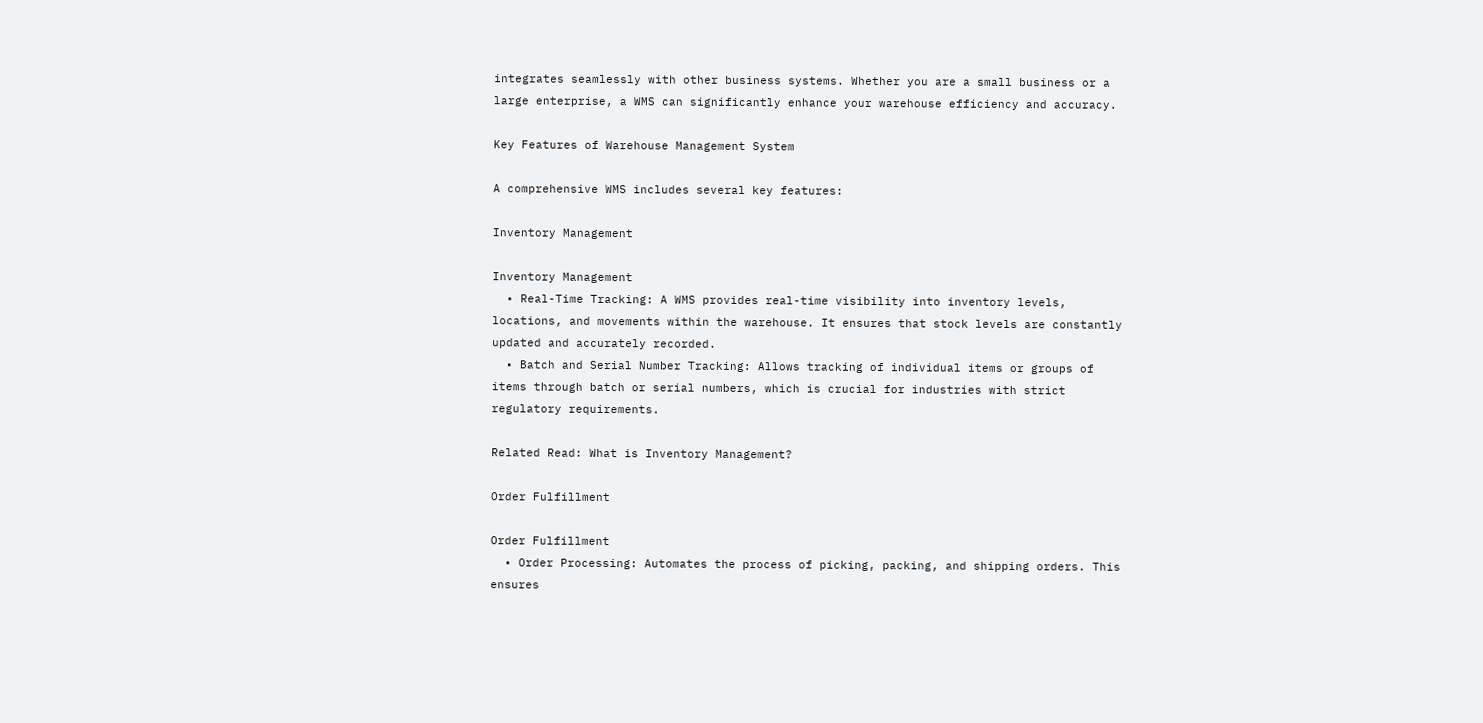integrates seamlessly with other business systems. Whether you are a small business or a large enterprise, a WMS can significantly enhance your warehouse efficiency and accuracy.

Key Features of Warehouse Management System

A comprehensive WMS includes several key features:

Inventory Management

Inventory Management
  • Real-Time Tracking: A WMS provides real-time visibility into inventory levels, locations, and movements within the warehouse. It ensures that stock levels are constantly updated and accurately recorded.
  • Batch and Serial Number Tracking: Allows tracking of individual items or groups of items through batch or serial numbers, which is crucial for industries with strict regulatory requirements.

Related Read: What is Inventory Management?

Order Fulfillment

Order Fulfillment
  • Order Processing: Automates the process of picking, packing, and shipping orders. This ensures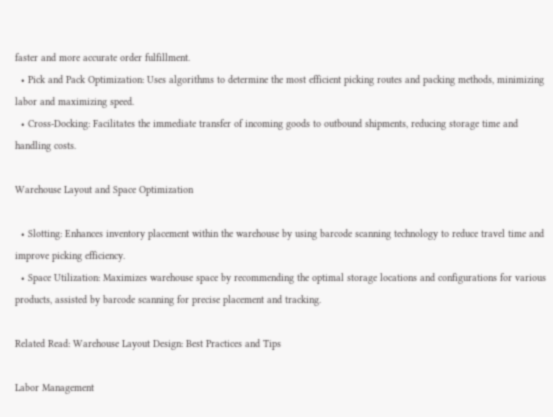faster and more accurate order fulfillment.
  • Pick and Pack Optimization: Uses algorithms to determine the most efficient picking routes and packing methods, minimizing labor and maximizing speed.
  • Cross-Docking: Facilitates the immediate transfer of incoming goods to outbound shipments, reducing storage time and handling costs.

Warehouse Layout and Space Optimization

  • Slotting: Enhances inventory placement within the warehouse by using barcode scanning technology to reduce travel time and improve picking efficiency.
  • Space Utilization: Maximizes warehouse space by recommending the optimal storage locations and configurations for various products, assisted by barcode scanning for precise placement and tracking.

Related Read: Warehouse Layout Design: Best Practices and Tips

Labor Management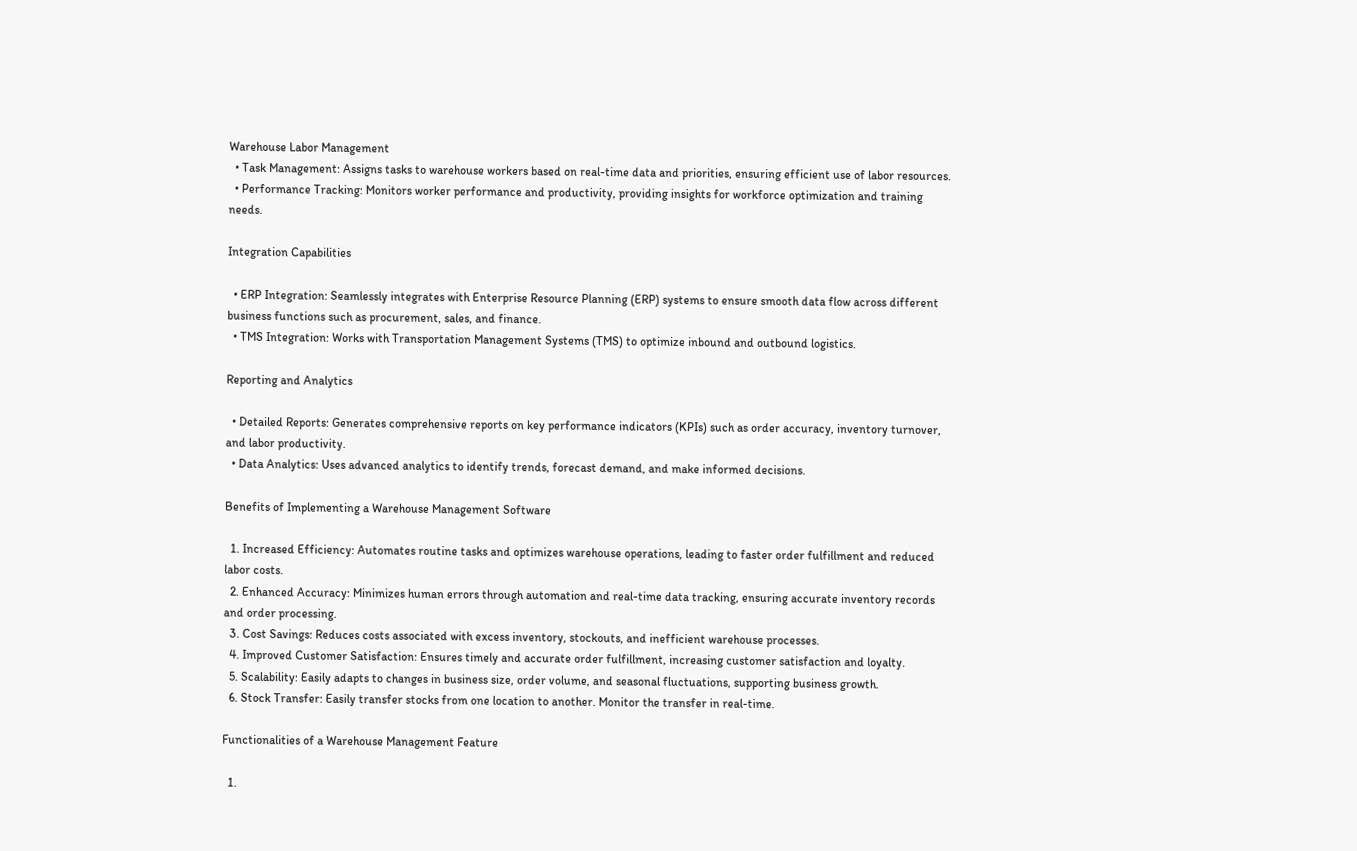Warehouse Labor Management
  • Task Management: Assigns tasks to warehouse workers based on real-time data and priorities, ensuring efficient use of labor resources.
  • Performance Tracking: Monitors worker performance and productivity, providing insights for workforce optimization and training needs.

Integration Capabilities

  • ERP Integration: Seamlessly integrates with Enterprise Resource Planning (ERP) systems to ensure smooth data flow across different business functions such as procurement, sales, and finance.
  • TMS Integration: Works with Transportation Management Systems (TMS) to optimize inbound and outbound logistics.

Reporting and Analytics

  • Detailed Reports: Generates comprehensive reports on key performance indicators (KPIs) such as order accuracy, inventory turnover, and labor productivity.
  • Data Analytics: Uses advanced analytics to identify trends, forecast demand, and make informed decisions.

Benefits of Implementing a Warehouse Management Software

  1. Increased Efficiency: Automates routine tasks and optimizes warehouse operations, leading to faster order fulfillment and reduced labor costs.
  2. Enhanced Accuracy: Minimizes human errors through automation and real-time data tracking, ensuring accurate inventory records and order processing.
  3. Cost Savings: Reduces costs associated with excess inventory, stockouts, and inefficient warehouse processes.
  4. Improved Customer Satisfaction: Ensures timely and accurate order fulfillment, increasing customer satisfaction and loyalty.
  5. Scalability: Easily adapts to changes in business size, order volume, and seasonal fluctuations, supporting business growth.
  6. Stock Transfer: Easily transfer stocks from one location to another. Monitor the transfer in real-time.

Functionalities of a Warehouse Management Feature

  1.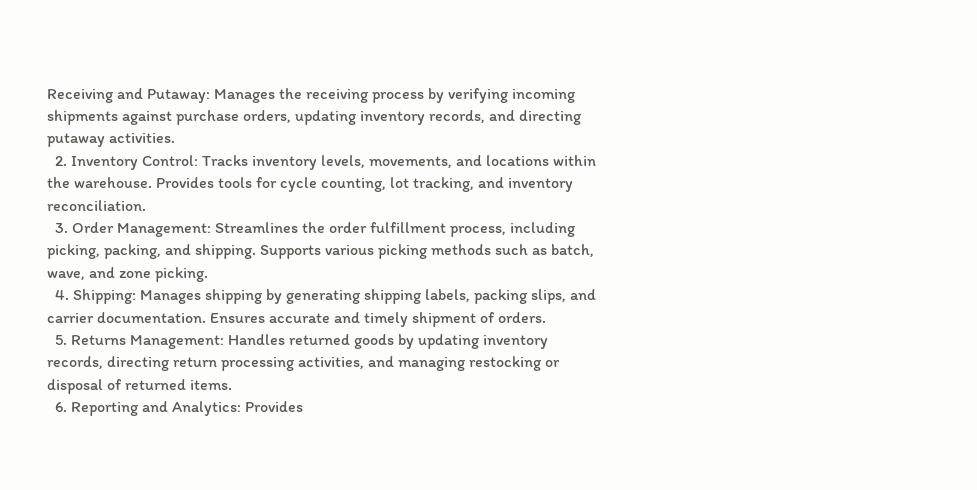Receiving and Putaway: Manages the receiving process by verifying incoming shipments against purchase orders, updating inventory records, and directing putaway activities.
  2. Inventory Control: Tracks inventory levels, movements, and locations within the warehouse. Provides tools for cycle counting, lot tracking, and inventory reconciliation.
  3. Order Management: Streamlines the order fulfillment process, including picking, packing, and shipping. Supports various picking methods such as batch, wave, and zone picking.
  4. Shipping: Manages shipping by generating shipping labels, packing slips, and carrier documentation. Ensures accurate and timely shipment of orders.
  5. Returns Management: Handles returned goods by updating inventory records, directing return processing activities, and managing restocking or disposal of returned items.
  6. Reporting and Analytics: Provides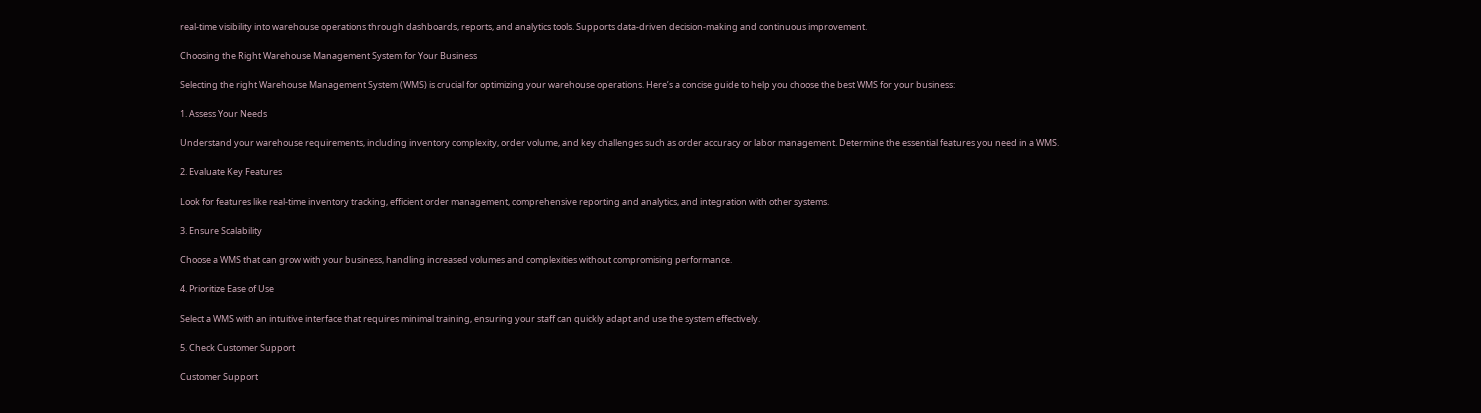real-time visibility into warehouse operations through dashboards, reports, and analytics tools. Supports data-driven decision-making and continuous improvement.

Choosing the Right Warehouse Management System for Your Business

Selecting the right Warehouse Management System (WMS) is crucial for optimizing your warehouse operations. Here’s a concise guide to help you choose the best WMS for your business:

1. Assess Your Needs

Understand your warehouse requirements, including inventory complexity, order volume, and key challenges such as order accuracy or labor management. Determine the essential features you need in a WMS.

2. Evaluate Key Features

Look for features like real-time inventory tracking, efficient order management, comprehensive reporting and analytics, and integration with other systems.

3. Ensure Scalability

Choose a WMS that can grow with your business, handling increased volumes and complexities without compromising performance.

4. Prioritize Ease of Use

Select a WMS with an intuitive interface that requires minimal training, ensuring your staff can quickly adapt and use the system effectively.

5. Check Customer Support

Customer Support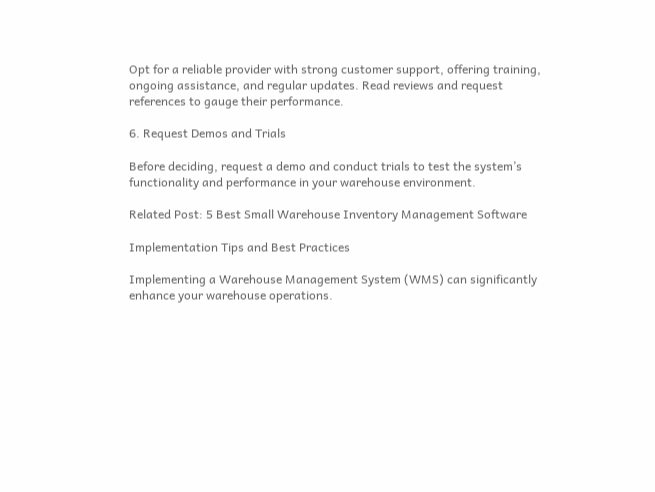Opt for a reliable provider with strong customer support, offering training, ongoing assistance, and regular updates. Read reviews and request references to gauge their performance.

6. Request Demos and Trials

Before deciding, request a demo and conduct trials to test the system’s functionality and performance in your warehouse environment.

Related Post: 5 Best Small Warehouse Inventory Management Software

Implementation Tips and Best Practices

Implementing a Warehouse Management System (WMS) can significantly enhance your warehouse operations.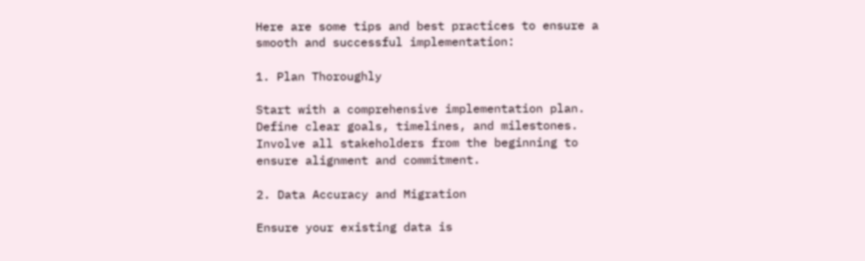Here are some tips and best practices to ensure a smooth and successful implementation:

1. Plan Thoroughly

Start with a comprehensive implementation plan. Define clear goals, timelines, and milestones. Involve all stakeholders from the beginning to ensure alignment and commitment.

2. Data Accuracy and Migration

Ensure your existing data is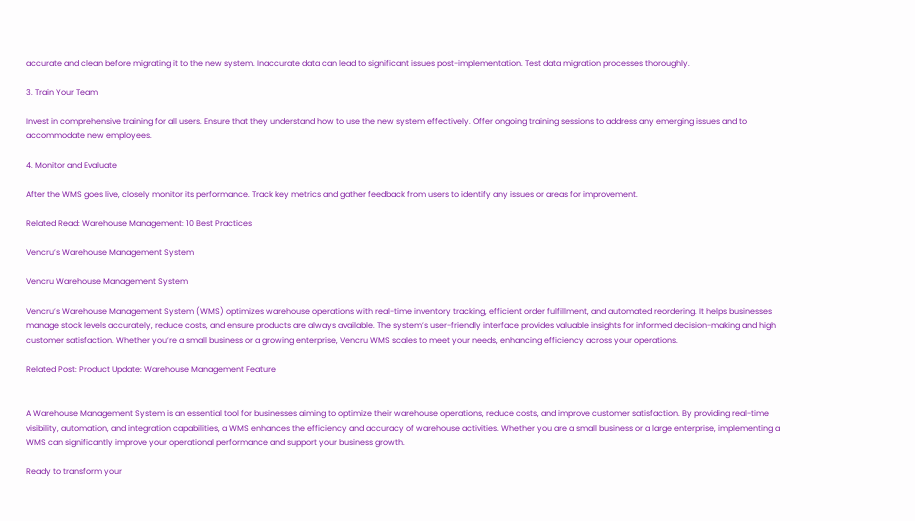accurate and clean before migrating it to the new system. Inaccurate data can lead to significant issues post-implementation. Test data migration processes thoroughly.

3. Train Your Team

Invest in comprehensive training for all users. Ensure that they understand how to use the new system effectively. Offer ongoing training sessions to address any emerging issues and to accommodate new employees.

4. Monitor and Evaluate

After the WMS goes live, closely monitor its performance. Track key metrics and gather feedback from users to identify any issues or areas for improvement.

Related Read: Warehouse Management: 10 Best Practices

Vencru’s Warehouse Management System

Vencru Warehouse Management System

Vencru’s Warehouse Management System (WMS) optimizes warehouse operations with real-time inventory tracking, efficient order fulfillment, and automated reordering. It helps businesses manage stock levels accurately, reduce costs, and ensure products are always available. The system’s user-friendly interface provides valuable insights for informed decision-making and high customer satisfaction. Whether you’re a small business or a growing enterprise, Vencru WMS scales to meet your needs, enhancing efficiency across your operations.

Related Post: Product Update: Warehouse Management Feature


A Warehouse Management System is an essential tool for businesses aiming to optimize their warehouse operations, reduce costs, and improve customer satisfaction. By providing real-time visibility, automation, and integration capabilities, a WMS enhances the efficiency and accuracy of warehouse activities. Whether you are a small business or a large enterprise, implementing a WMS can significantly improve your operational performance and support your business growth.

Ready to transform your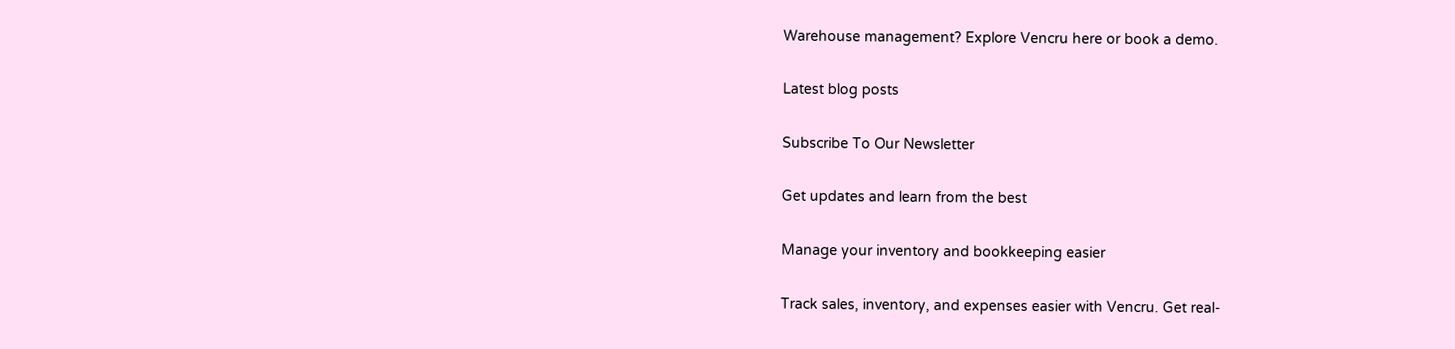Warehouse management? Explore Vencru here or book a demo.

Latest blog posts

Subscribe To Our Newsletter

Get updates and learn from the best

Manage your inventory and bookkeeping easier

Track sales, inventory, and expenses easier with Vencru. Get real-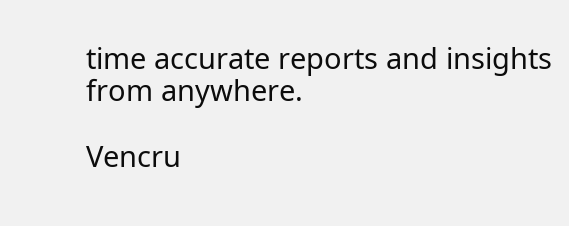time accurate reports and insights from anywhere.

Vencru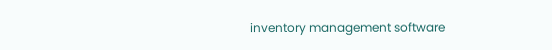inventory management software